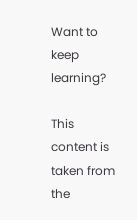Want to keep learning?

This content is taken from the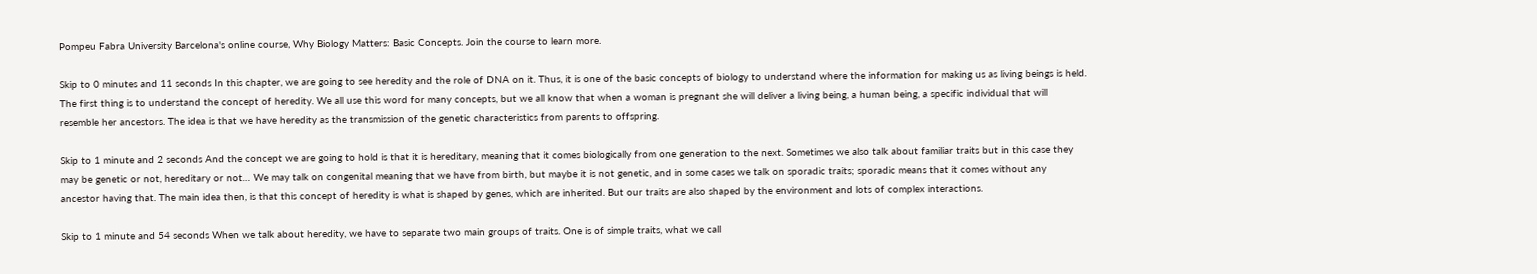Pompeu Fabra University Barcelona's online course, Why Biology Matters: Basic Concepts. Join the course to learn more.

Skip to 0 minutes and 11 seconds In this chapter, we are going to see heredity and the role of DNA on it. Thus, it is one of the basic concepts of biology to understand where the information for making us as living beings is held. The first thing is to understand the concept of heredity. We all use this word for many concepts, but we all know that when a woman is pregnant she will deliver a living being, a human being, a specific individual that will resemble her ancestors. The idea is that we have heredity as the transmission of the genetic characteristics from parents to offspring.

Skip to 1 minute and 2 seconds And the concept we are going to hold is that it is hereditary, meaning that it comes biologically from one generation to the next. Sometimes we also talk about familiar traits but in this case they may be genetic or not, hereditary or not… We may talk on congenital meaning that we have from birth, but maybe it is not genetic, and in some cases we talk on sporadic traits; sporadic means that it comes without any ancestor having that. The main idea then, is that this concept of heredity is what is shaped by genes, which are inherited. But our traits are also shaped by the environment and lots of complex interactions.

Skip to 1 minute and 54 seconds When we talk about heredity, we have to separate two main groups of traits. One is of simple traits, what we call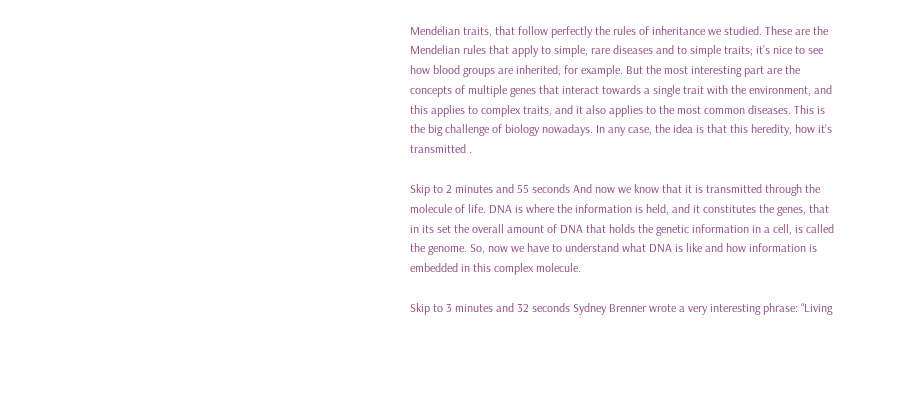Mendelian traits, that follow perfectly the rules of inheritance we studied. These are the Mendelian rules that apply to simple, rare diseases and to simple traits; it’s nice to see how blood groups are inherited, for example. But the most interesting part are the concepts of multiple genes that interact towards a single trait with the environment, and this applies to complex traits, and it also applies to the most common diseases. This is the big challenge of biology nowadays. In any case, the idea is that this heredity, how it’s transmitted .

Skip to 2 minutes and 55 seconds And now we know that it is transmitted through the molecule of life. DNA is where the information is held, and it constitutes the genes, that in its set the overall amount of DNA that holds the genetic information in a cell, is called the genome. So, now we have to understand what DNA is like and how information is embedded in this complex molecule.

Skip to 3 minutes and 32 seconds Sydney Brenner wrote a very interesting phrase: “Living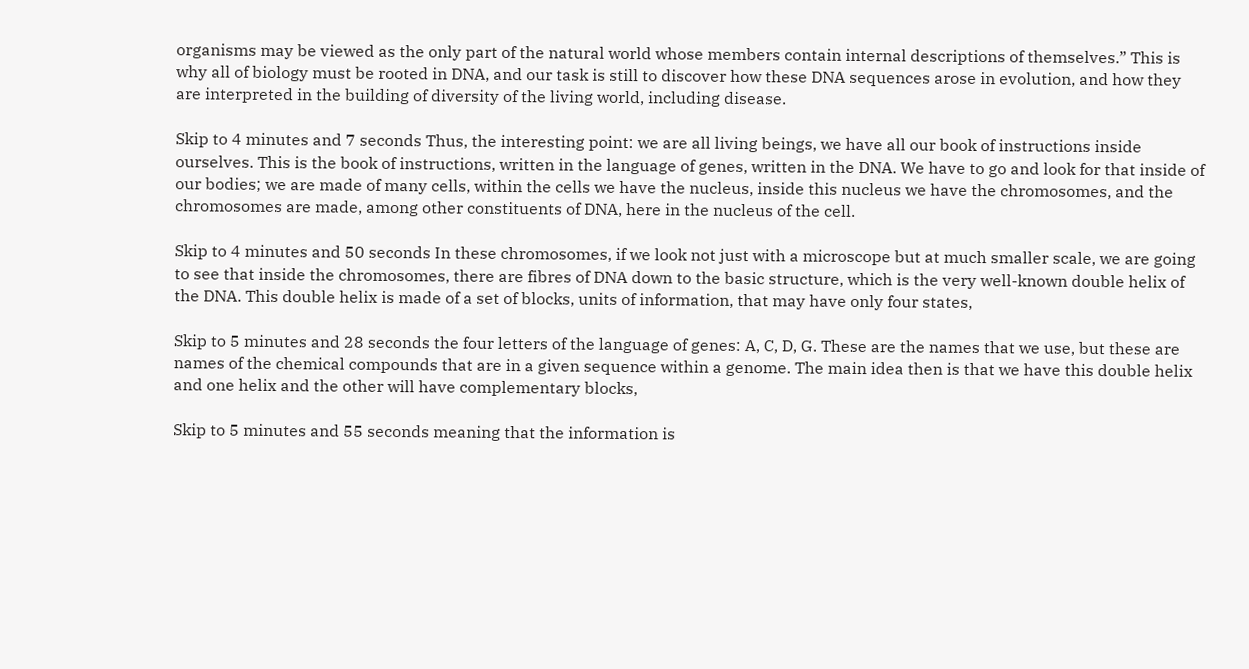organisms may be viewed as the only part of the natural world whose members contain internal descriptions of themselves.” This is why all of biology must be rooted in DNA, and our task is still to discover how these DNA sequences arose in evolution, and how they are interpreted in the building of diversity of the living world, including disease.

Skip to 4 minutes and 7 seconds Thus, the interesting point: we are all living beings, we have all our book of instructions inside ourselves. This is the book of instructions, written in the language of genes, written in the DNA. We have to go and look for that inside of our bodies; we are made of many cells, within the cells we have the nucleus, inside this nucleus we have the chromosomes, and the chromosomes are made, among other constituents of DNA, here in the nucleus of the cell.

Skip to 4 minutes and 50 seconds In these chromosomes, if we look not just with a microscope but at much smaller scale, we are going to see that inside the chromosomes, there are fibres of DNA down to the basic structure, which is the very well-known double helix of the DNA. This double helix is made of a set of blocks, units of information, that may have only four states,

Skip to 5 minutes and 28 seconds the four letters of the language of genes: A, C, D, G. These are the names that we use, but these are names of the chemical compounds that are in a given sequence within a genome. The main idea then is that we have this double helix and one helix and the other will have complementary blocks,

Skip to 5 minutes and 55 seconds meaning that the information is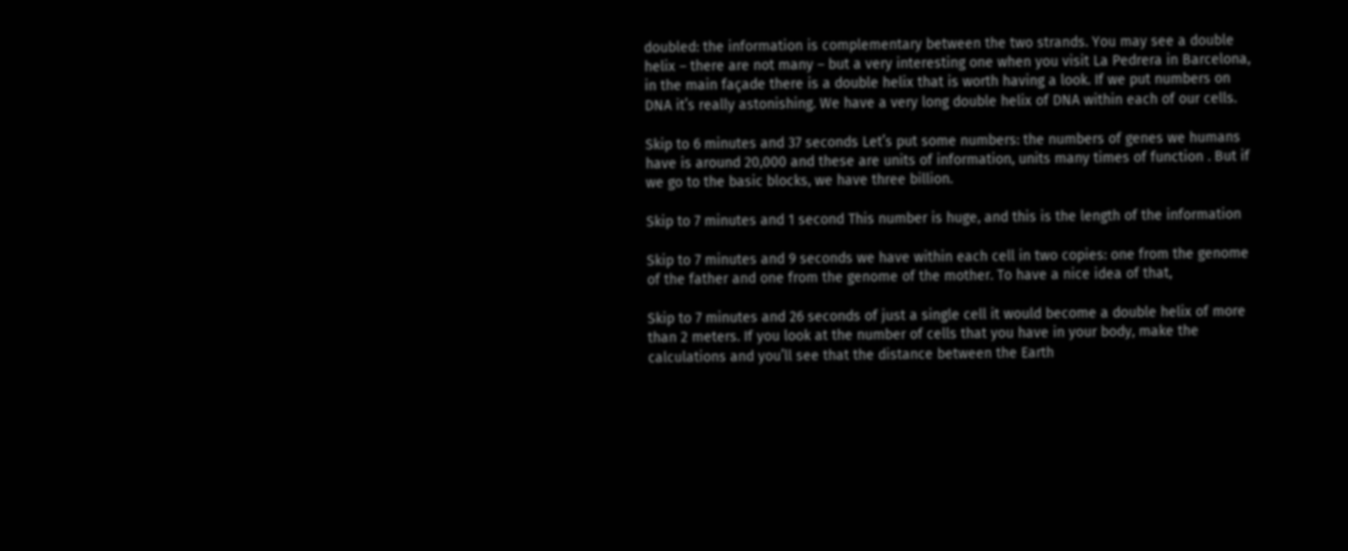doubled: the information is complementary between the two strands. You may see a double helix – there are not many – but a very interesting one when you visit La Pedrera in Barcelona, in the main façade there is a double helix that is worth having a look. If we put numbers on DNA it’s really astonishing. We have a very long double helix of DNA within each of our cells.

Skip to 6 minutes and 37 seconds Let’s put some numbers: the numbers of genes we humans have is around 20,000 and these are units of information, units many times of function . But if we go to the basic blocks, we have three billion.

Skip to 7 minutes and 1 second This number is huge, and this is the length of the information

Skip to 7 minutes and 9 seconds we have within each cell in two copies: one from the genome of the father and one from the genome of the mother. To have a nice idea of that,

Skip to 7 minutes and 26 seconds of just a single cell it would become a double helix of more than 2 meters. If you look at the number of cells that you have in your body, make the calculations and you’ll see that the distance between the Earth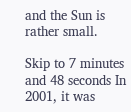and the Sun is rather small.

Skip to 7 minutes and 48 seconds In 2001, it was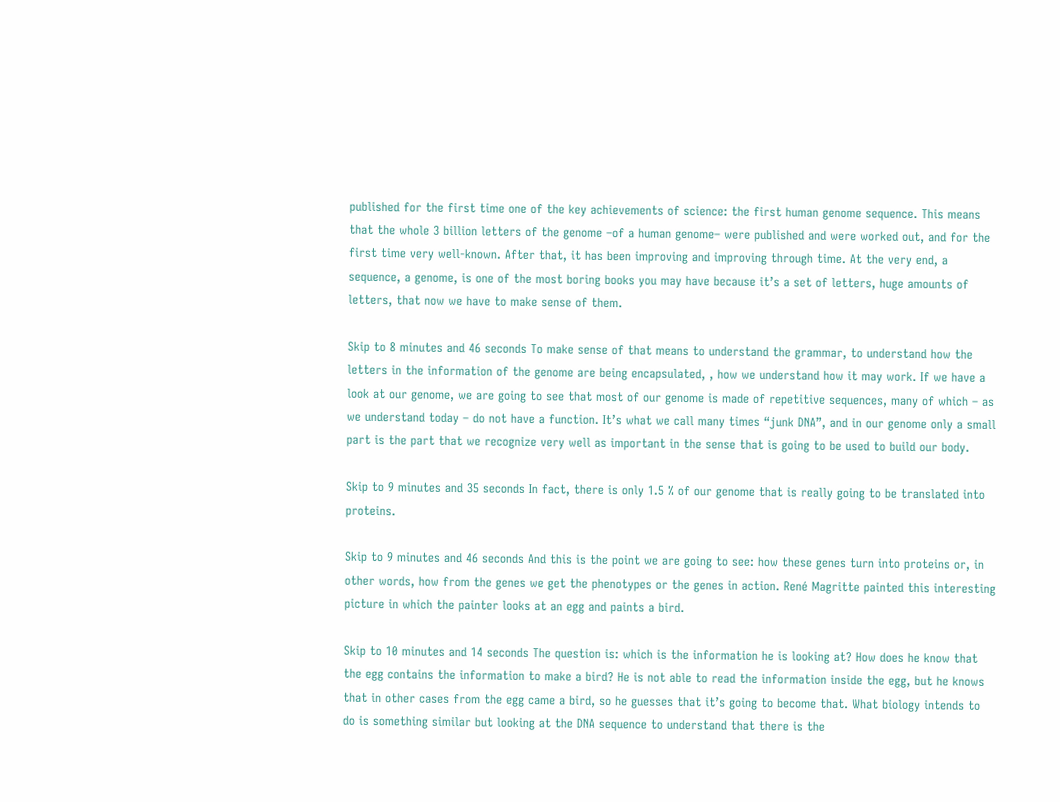published for the first time one of the key achievements of science: the first human genome sequence. This means that the whole 3 billion letters of the genome –of a human genome– were published and were worked out, and for the first time very well-known. After that, it has been improving and improving through time. At the very end, a sequence, a genome, is one of the most boring books you may have because it’s a set of letters, huge amounts of letters, that now we have to make sense of them.

Skip to 8 minutes and 46 seconds To make sense of that means to understand the grammar, to understand how the letters in the information of the genome are being encapsulated, , how we understand how it may work. If we have a look at our genome, we are going to see that most of our genome is made of repetitive sequences, many of which – as we understand today – do not have a function. It’s what we call many times “junk DNA”, and in our genome only a small part is the part that we recognize very well as important in the sense that is going to be used to build our body.

Skip to 9 minutes and 35 seconds In fact, there is only 1.5 % of our genome that is really going to be translated into proteins.

Skip to 9 minutes and 46 seconds And this is the point we are going to see: how these genes turn into proteins or, in other words, how from the genes we get the phenotypes or the genes in action. René Magritte painted this interesting picture in which the painter looks at an egg and paints a bird.

Skip to 10 minutes and 14 seconds The question is: which is the information he is looking at? How does he know that the egg contains the information to make a bird? He is not able to read the information inside the egg, but he knows that in other cases from the egg came a bird, so he guesses that it’s going to become that. What biology intends to do is something similar but looking at the DNA sequence to understand that there is the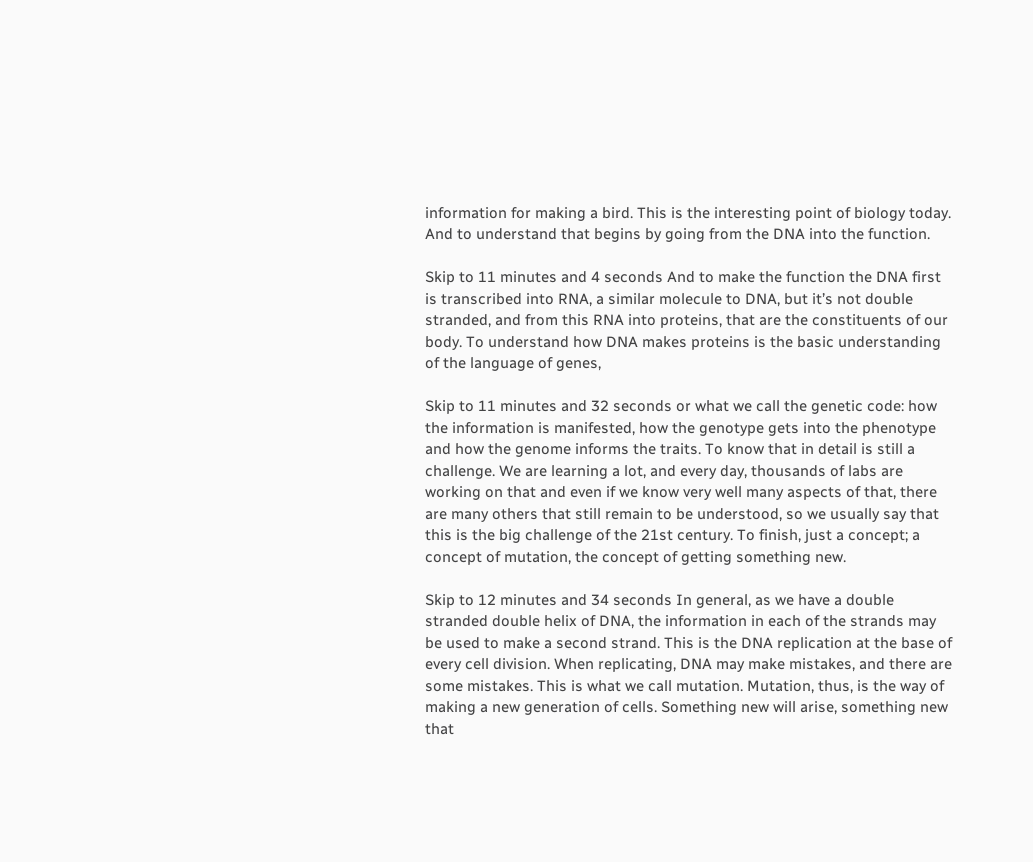information for making a bird. This is the interesting point of biology today. And to understand that begins by going from the DNA into the function.

Skip to 11 minutes and 4 seconds And to make the function the DNA first is transcribed into RNA, a similar molecule to DNA, but it’s not double stranded, and from this RNA into proteins, that are the constituents of our body. To understand how DNA makes proteins is the basic understanding of the language of genes,

Skip to 11 minutes and 32 seconds or what we call the genetic code: how the information is manifested, how the genotype gets into the phenotype and how the genome informs the traits. To know that in detail is still a challenge. We are learning a lot, and every day, thousands of labs are working on that and even if we know very well many aspects of that, there are many others that still remain to be understood, so we usually say that this is the big challenge of the 21st century. To finish, just a concept; a concept of mutation, the concept of getting something new.

Skip to 12 minutes and 34 seconds In general, as we have a double stranded double helix of DNA, the information in each of the strands may be used to make a second strand. This is the DNA replication at the base of every cell division. When replicating, DNA may make mistakes, and there are some mistakes. This is what we call mutation. Mutation, thus, is the way of making a new generation of cells. Something new will arise, something new that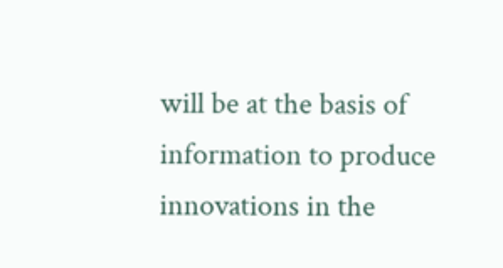will be at the basis of information to produce innovations in the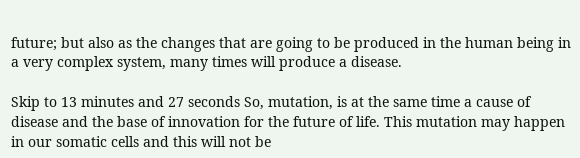future; but also as the changes that are going to be produced in the human being in a very complex system, many times will produce a disease.

Skip to 13 minutes and 27 seconds So, mutation, is at the same time a cause of disease and the base of innovation for the future of life. This mutation may happen in our somatic cells and this will not be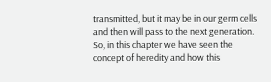transmitted, but it may be in our germ cells and then will pass to the next generation. So, in this chapter we have seen the concept of heredity and how this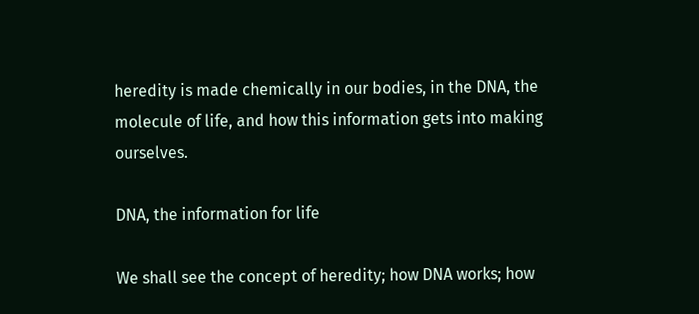heredity is made chemically in our bodies, in the DNA, the molecule of life, and how this information gets into making ourselves.

DNA, the information for life

We shall see the concept of heredity; how DNA works; how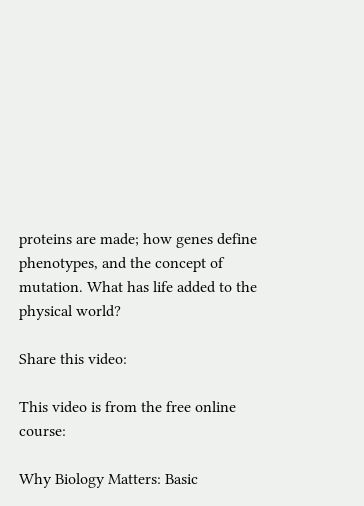proteins are made; how genes define phenotypes, and the concept of mutation. What has life added to the physical world?

Share this video:

This video is from the free online course:

Why Biology Matters: Basic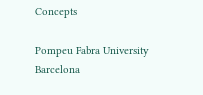Concepts

Pompeu Fabra University Barcelona